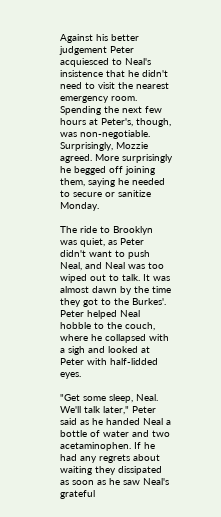Against his better judgement Peter acquiesced to Neal's insistence that he didn't need to visit the nearest emergency room. Spending the next few hours at Peter's, though, was non-negotiable. Surprisingly, Mozzie agreed. More surprisingly he begged off joining them, saying he needed to secure or sanitize Monday.

The ride to Brooklyn was quiet, as Peter didn't want to push Neal, and Neal was too wiped out to talk. It was almost dawn by the time they got to the Burkes'. Peter helped Neal hobble to the couch, where he collapsed with a sigh and looked at Peter with half-lidded eyes.

"Get some sleep, Neal. We'll talk later," Peter said as he handed Neal a bottle of water and two acetaminophen. If he had any regrets about waiting they dissipated as soon as he saw Neal's grateful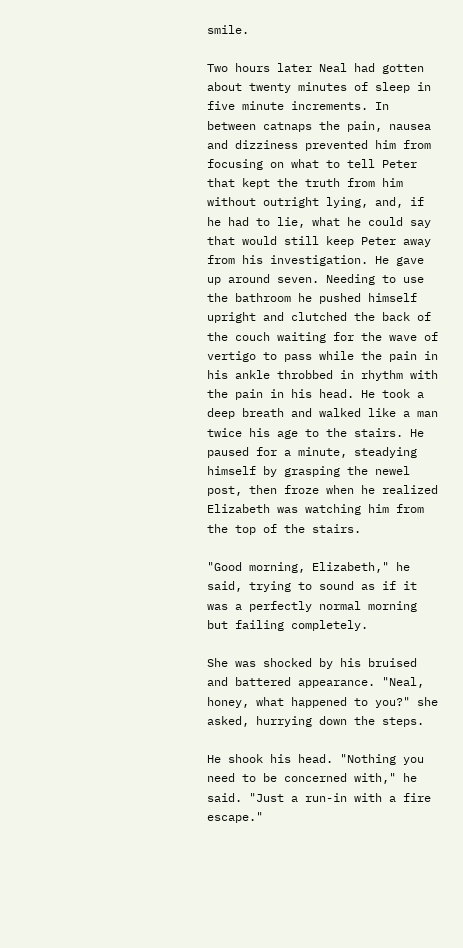smile.

Two hours later Neal had gotten about twenty minutes of sleep in five minute increments. In between catnaps the pain, nausea and dizziness prevented him from focusing on what to tell Peter that kept the truth from him without outright lying, and, if he had to lie, what he could say that would still keep Peter away from his investigation. He gave up around seven. Needing to use the bathroom he pushed himself upright and clutched the back of the couch waiting for the wave of vertigo to pass while the pain in his ankle throbbed in rhythm with the pain in his head. He took a deep breath and walked like a man twice his age to the stairs. He paused for a minute, steadying himself by grasping the newel post, then froze when he realized Elizabeth was watching him from the top of the stairs.

"Good morning, Elizabeth," he said, trying to sound as if it was a perfectly normal morning but failing completely.

She was shocked by his bruised and battered appearance. "Neal, honey, what happened to you?" she asked, hurrying down the steps.

He shook his head. "Nothing you need to be concerned with," he said. "Just a run-in with a fire escape."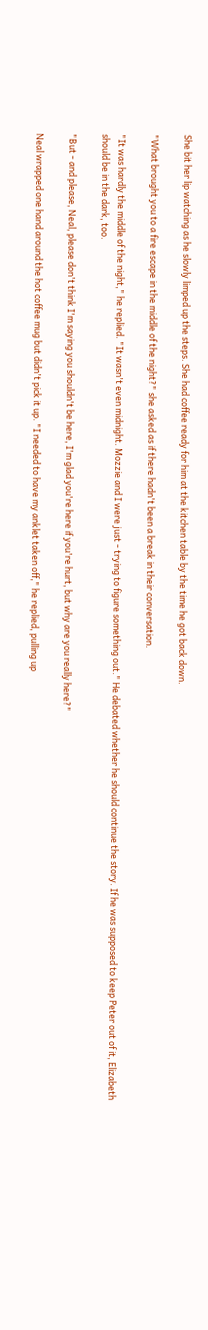She bit her lip watching as he slowly limped up the steps. She had coffee ready for him at the kitchen table by the time he got back down.

"What brought you to a fire escape in the middle of the night?" she asked as if there hadn't been a break in their conversation.

"It was hardly the middle of the night," he replied. "It wasn't even midnight. Mozzie and I were just - trying to figure something out." He debated whether he should continue the story. If he was supposed to keep Peter out of it, Elizabeth should be in the dark, too.

"But - and please, Neal, please don't think I'm saying you shouldn't be here, I'm glad you're here if you're hurt, but why are you really here?"

Neal wrapped one hand around the hot coffee mug but didn't pick it up. "I needed to have my anklet taken off," he replied, pulling up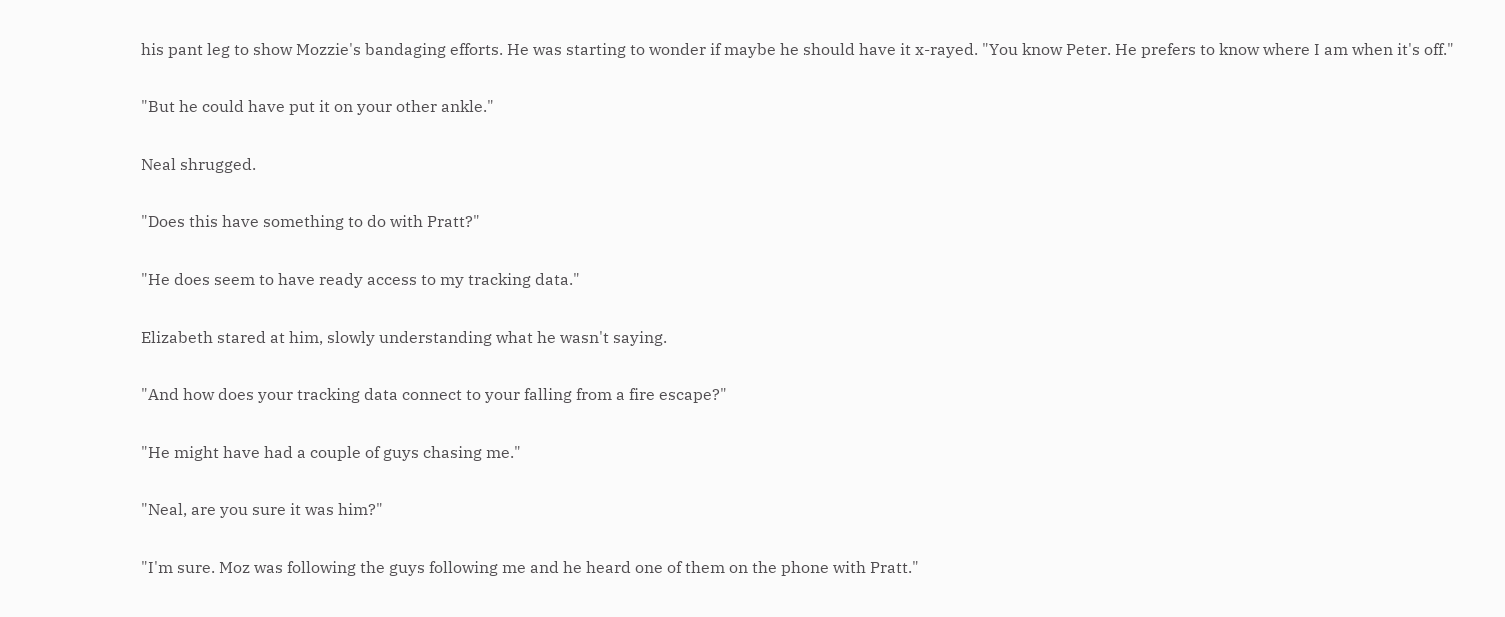his pant leg to show Mozzie's bandaging efforts. He was starting to wonder if maybe he should have it x-rayed. "You know Peter. He prefers to know where I am when it's off."

"But he could have put it on your other ankle."

Neal shrugged.

"Does this have something to do with Pratt?"

"He does seem to have ready access to my tracking data."

Elizabeth stared at him, slowly understanding what he wasn't saying.

"And how does your tracking data connect to your falling from a fire escape?"

"He might have had a couple of guys chasing me."

"Neal, are you sure it was him?"

"I'm sure. Moz was following the guys following me and he heard one of them on the phone with Pratt."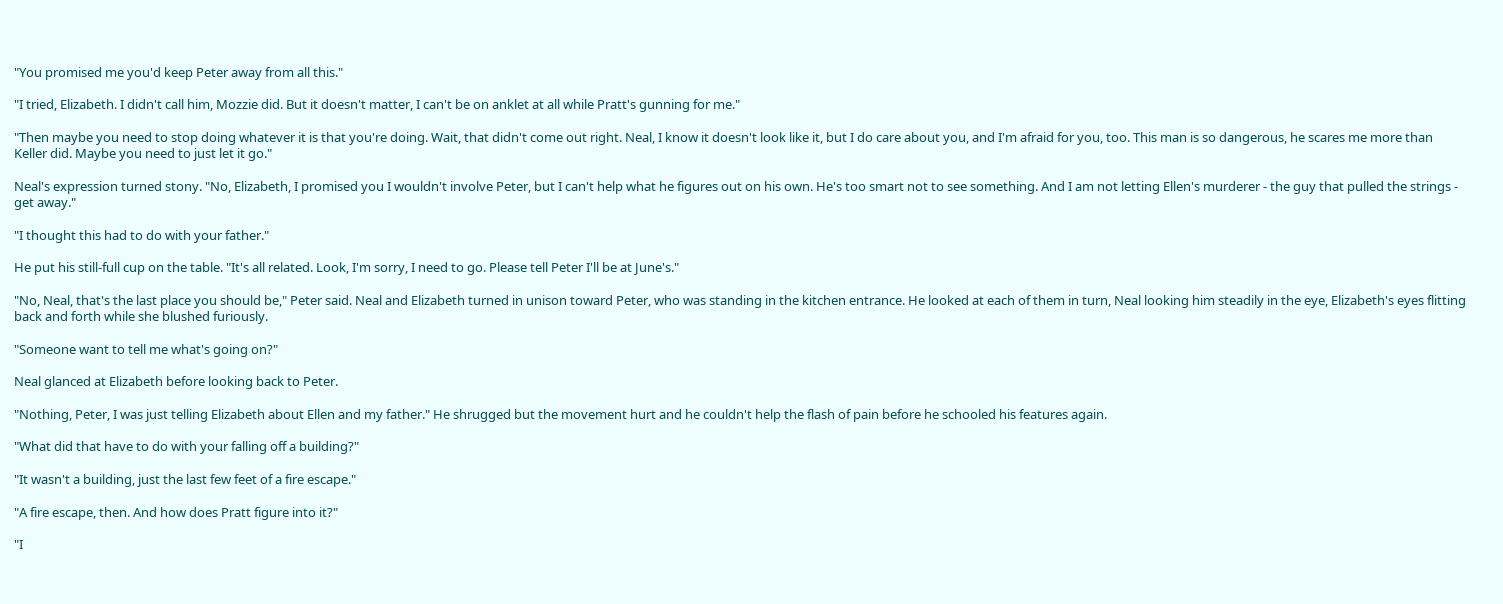"You promised me you'd keep Peter away from all this."

"I tried, Elizabeth. I didn't call him, Mozzie did. But it doesn't matter, I can't be on anklet at all while Pratt's gunning for me."

"Then maybe you need to stop doing whatever it is that you're doing. Wait, that didn't come out right. Neal, I know it doesn't look like it, but I do care about you, and I'm afraid for you, too. This man is so dangerous, he scares me more than Keller did. Maybe you need to just let it go."

Neal's expression turned stony. "No, Elizabeth, I promised you I wouldn't involve Peter, but I can't help what he figures out on his own. He's too smart not to see something. And I am not letting Ellen's murderer - the guy that pulled the strings - get away."

"I thought this had to do with your father."

He put his still-full cup on the table. "It's all related. Look, I'm sorry, I need to go. Please tell Peter I'll be at June's."

"No, Neal, that's the last place you should be," Peter said. Neal and Elizabeth turned in unison toward Peter, who was standing in the kitchen entrance. He looked at each of them in turn, Neal looking him steadily in the eye, Elizabeth's eyes flitting back and forth while she blushed furiously.

"Someone want to tell me what's going on?"

Neal glanced at Elizabeth before looking back to Peter.

"Nothing, Peter, I was just telling Elizabeth about Ellen and my father." He shrugged but the movement hurt and he couldn't help the flash of pain before he schooled his features again.

"What did that have to do with your falling off a building?"

"It wasn't a building, just the last few feet of a fire escape."

"A fire escape, then. And how does Pratt figure into it?"

"I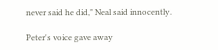never said he did," Neal said innocently.

Peter's voice gave away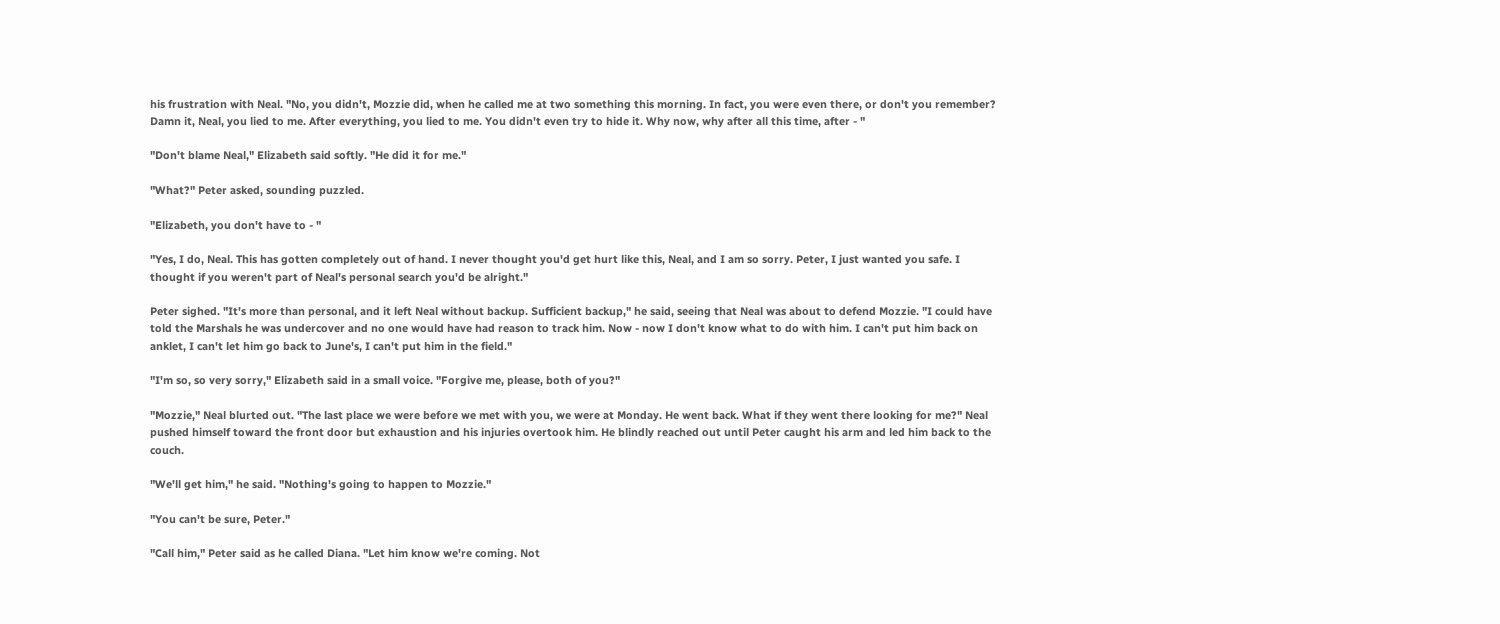his frustration with Neal. "No, you didn't, Mozzie did, when he called me at two something this morning. In fact, you were even there, or don't you remember? Damn it, Neal, you lied to me. After everything, you lied to me. You didn't even try to hide it. Why now, why after all this time, after - "

"Don't blame Neal," Elizabeth said softly. "He did it for me."

"What?" Peter asked, sounding puzzled.

"Elizabeth, you don't have to - "

"Yes, I do, Neal. This has gotten completely out of hand. I never thought you'd get hurt like this, Neal, and I am so sorry. Peter, I just wanted you safe. I thought if you weren't part of Neal's personal search you'd be alright."

Peter sighed. "It's more than personal, and it left Neal without backup. Sufficient backup," he said, seeing that Neal was about to defend Mozzie. "I could have told the Marshals he was undercover and no one would have had reason to track him. Now - now I don't know what to do with him. I can't put him back on anklet, I can't let him go back to June's, I can't put him in the field."

"I'm so, so very sorry," Elizabeth said in a small voice. "Forgive me, please, both of you?"

"Mozzie," Neal blurted out. "The last place we were before we met with you, we were at Monday. He went back. What if they went there looking for me?" Neal pushed himself toward the front door but exhaustion and his injuries overtook him. He blindly reached out until Peter caught his arm and led him back to the couch.

"We'll get him," he said. "Nothing's going to happen to Mozzie."

"You can't be sure, Peter."

"Call him," Peter said as he called Diana. "Let him know we're coming. Not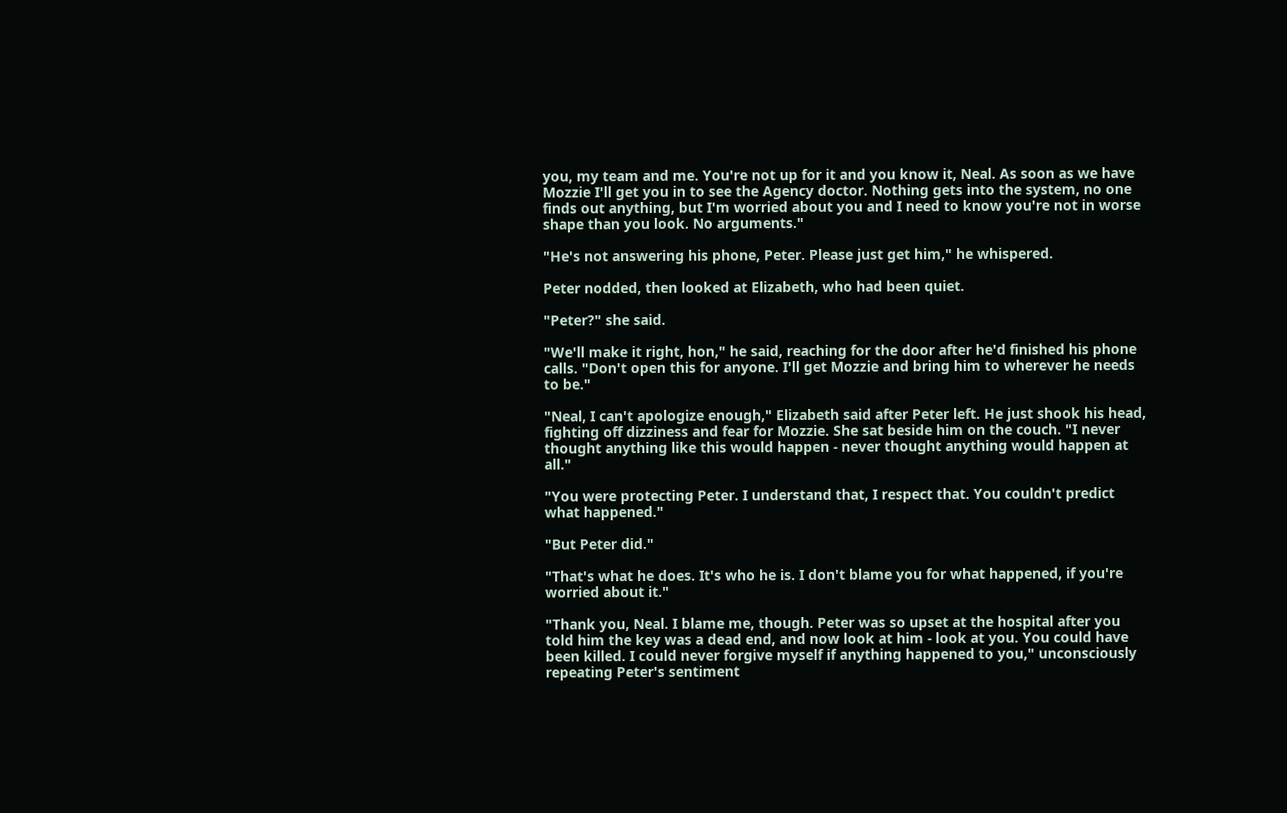you, my team and me. You're not up for it and you know it, Neal. As soon as we have Mozzie I'll get you in to see the Agency doctor. Nothing gets into the system, no one finds out anything, but I'm worried about you and I need to know you're not in worse shape than you look. No arguments."

"He's not answering his phone, Peter. Please just get him," he whispered.

Peter nodded, then looked at Elizabeth, who had been quiet.

"Peter?" she said.

"We'll make it right, hon," he said, reaching for the door after he'd finished his phone calls. "Don't open this for anyone. I'll get Mozzie and bring him to wherever he needs to be."

"Neal, I can't apologize enough," Elizabeth said after Peter left. He just shook his head, fighting off dizziness and fear for Mozzie. She sat beside him on the couch. "I never thought anything like this would happen - never thought anything would happen at all."

"You were protecting Peter. I understand that, I respect that. You couldn't predict what happened."

"But Peter did."

"That's what he does. It's who he is. I don't blame you for what happened, if you're worried about it."

"Thank you, Neal. I blame me, though. Peter was so upset at the hospital after you told him the key was a dead end, and now look at him - look at you. You could have been killed. I could never forgive myself if anything happened to you," unconsciously repeating Peter's sentiment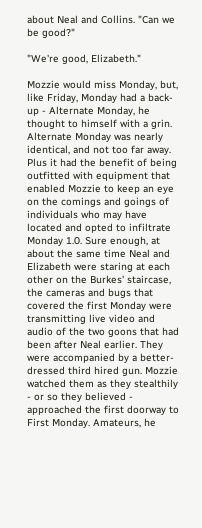about Neal and Collins. "Can we be good?"

"We're good, Elizabeth."

Mozzie would miss Monday, but, like Friday, Monday had a back-up - Alternate Monday, he thought to himself with a grin. Alternate Monday was nearly identical, and not too far away. Plus it had the benefit of being outfitted with equipment that enabled Mozzie to keep an eye on the comings and goings of individuals who may have located and opted to infiltrate Monday 1.0. Sure enough, at about the same time Neal and Elizabeth were staring at each other on the Burkes' staircase, the cameras and bugs that covered the first Monday were transmitting live video and audio of the two goons that had been after Neal earlier. They were accompanied by a better-dressed third hired gun. Mozzie watched them as they stealthily - or so they believed - approached the first doorway to First Monday. Amateurs, he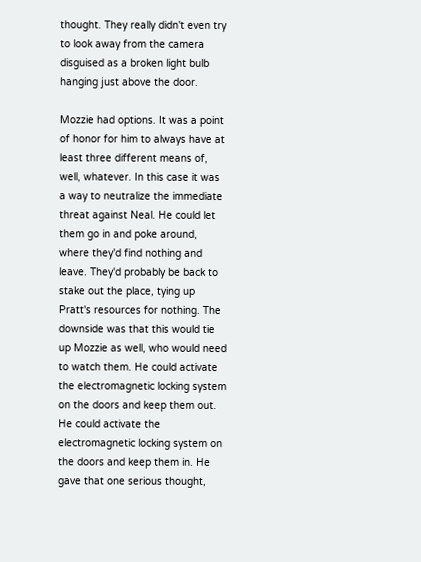thought. They really didn't even try to look away from the camera disguised as a broken light bulb hanging just above the door.

Mozzie had options. It was a point of honor for him to always have at least three different means of, well, whatever. In this case it was a way to neutralize the immediate threat against Neal. He could let them go in and poke around, where they'd find nothing and leave. They'd probably be back to stake out the place, tying up Pratt's resources for nothing. The downside was that this would tie up Mozzie as well, who would need to watch them. He could activate the electromagnetic locking system on the doors and keep them out. He could activate the electromagnetic locking system on the doors and keep them in. He gave that one serious thought,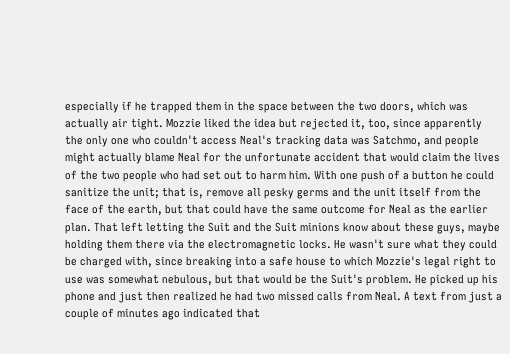especially if he trapped them in the space between the two doors, which was actually air tight. Mozzie liked the idea but rejected it, too, since apparently the only one who couldn't access Neal's tracking data was Satchmo, and people might actually blame Neal for the unfortunate accident that would claim the lives of the two people who had set out to harm him. With one push of a button he could sanitize the unit; that is, remove all pesky germs and the unit itself from the face of the earth, but that could have the same outcome for Neal as the earlier plan. That left letting the Suit and the Suit minions know about these guys, maybe holding them there via the electromagnetic locks. He wasn't sure what they could be charged with, since breaking into a safe house to which Mozzie's legal right to use was somewhat nebulous, but that would be the Suit's problem. He picked up his phone and just then realized he had two missed calls from Neal. A text from just a couple of minutes ago indicated that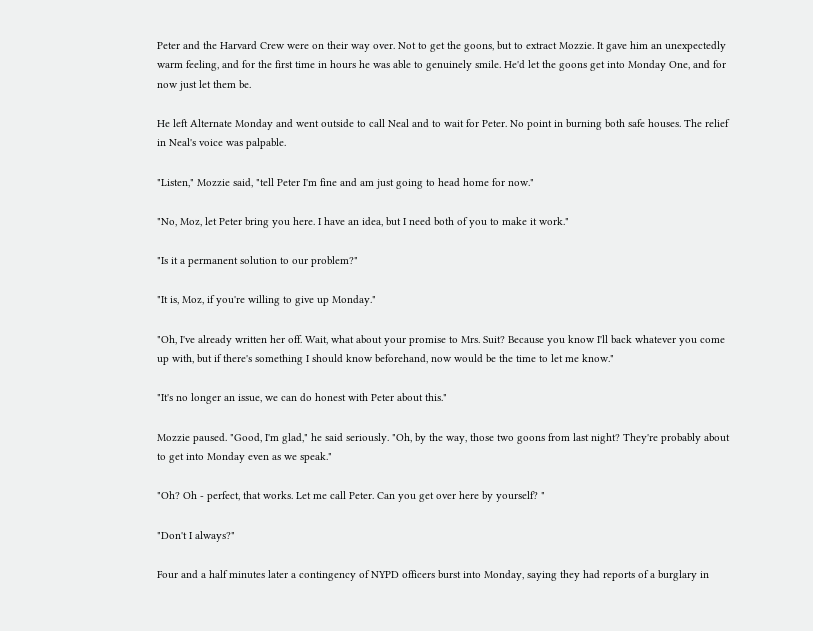Peter and the Harvard Crew were on their way over. Not to get the goons, but to extract Mozzie. It gave him an unexpectedly warm feeling, and for the first time in hours he was able to genuinely smile. He'd let the goons get into Monday One, and for now just let them be.

He left Alternate Monday and went outside to call Neal and to wait for Peter. No point in burning both safe houses. The relief in Neal's voice was palpable.

"Listen," Mozzie said, "tell Peter I'm fine and am just going to head home for now."

"No, Moz, let Peter bring you here. I have an idea, but I need both of you to make it work."

"Is it a permanent solution to our problem?"

"It is, Moz, if you're willing to give up Monday."

"Oh, I've already written her off. Wait, what about your promise to Mrs. Suit? Because you know I'll back whatever you come up with, but if there's something I should know beforehand, now would be the time to let me know."

"It's no longer an issue, we can do honest with Peter about this."

Mozzie paused. "Good, I'm glad," he said seriously. "Oh, by the way, those two goons from last night? They're probably about to get into Monday even as we speak."

"Oh? Oh - perfect, that works. Let me call Peter. Can you get over here by yourself? "

"Don't I always?"

Four and a half minutes later a contingency of NYPD officers burst into Monday, saying they had reports of a burglary in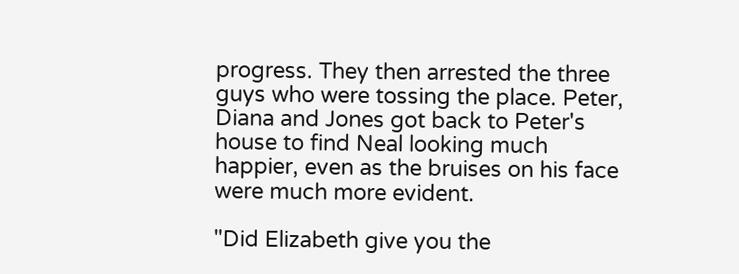progress. They then arrested the three guys who were tossing the place. Peter, Diana and Jones got back to Peter's house to find Neal looking much happier, even as the bruises on his face were much more evident.

"Did Elizabeth give you the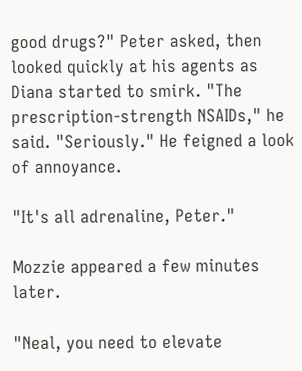good drugs?" Peter asked, then looked quickly at his agents as Diana started to smirk. "The prescription-strength NSAIDs," he said. "Seriously." He feigned a look of annoyance.

"It's all adrenaline, Peter."

Mozzie appeared a few minutes later.

"Neal, you need to elevate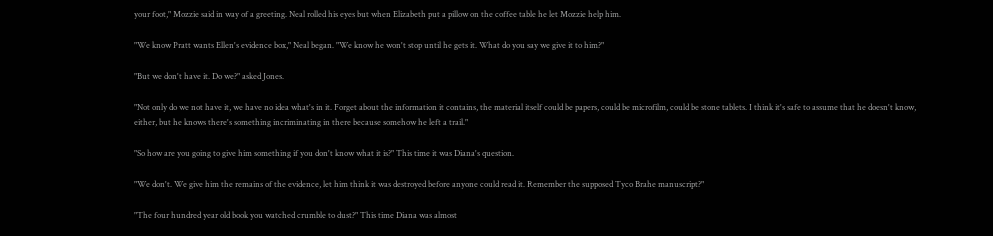your foot," Mozzie said in way of a greeting. Neal rolled his eyes but when Elizabeth put a pillow on the coffee table he let Mozzie help him.

"We know Pratt wants Ellen's evidence box," Neal began. "We know he won't stop until he gets it. What do you say we give it to him?"

"But we don't have it. Do we?" asked Jones.

"Not only do we not have it, we have no idea what's in it. Forget about the information it contains, the material itself could be papers, could be microfilm, could be stone tablets. I think it's safe to assume that he doesn't know, either, but he knows there's something incriminating in there because somehow he left a trail."

"So how are you going to give him something if you don't know what it is?" This time it was Diana's question.

"We don't. We give him the remains of the evidence, let him think it was destroyed before anyone could read it. Remember the supposed Tyco Brahe manuscript?"

"The four hundred year old book you watched crumble to dust?" This time Diana was almost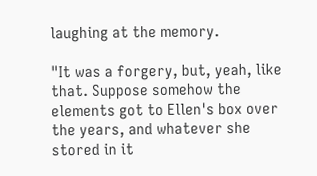laughing at the memory.

"It was a forgery, but, yeah, like that. Suppose somehow the elements got to Ellen's box over the years, and whatever she stored in it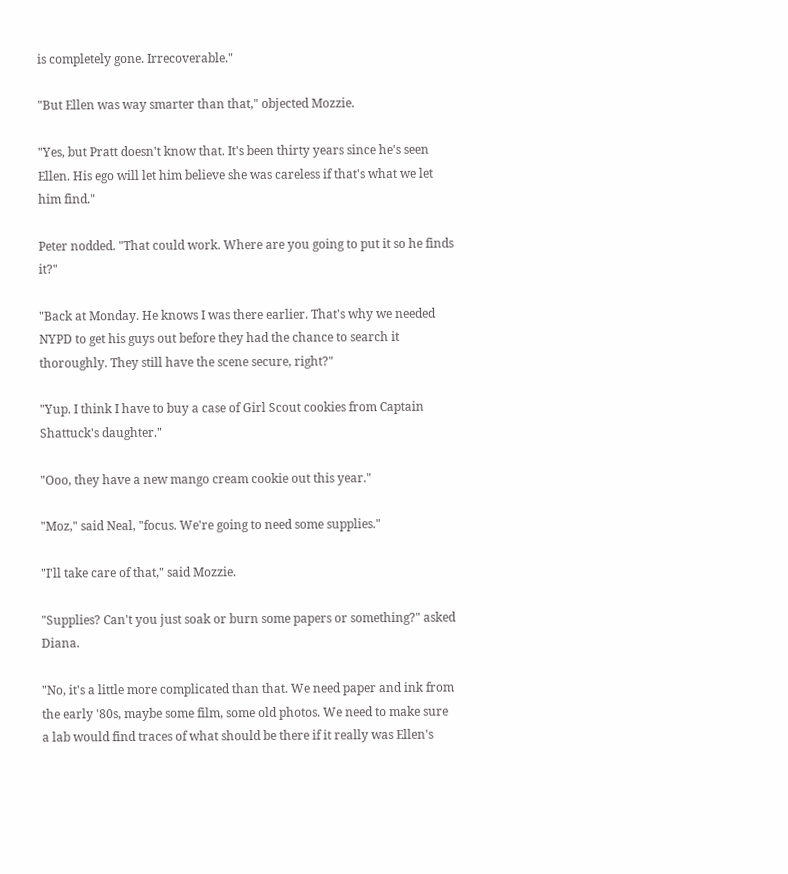is completely gone. Irrecoverable."

"But Ellen was way smarter than that," objected Mozzie.

"Yes, but Pratt doesn't know that. It's been thirty years since he's seen Ellen. His ego will let him believe she was careless if that's what we let him find."

Peter nodded. "That could work. Where are you going to put it so he finds it?"

"Back at Monday. He knows I was there earlier. That's why we needed NYPD to get his guys out before they had the chance to search it thoroughly. They still have the scene secure, right?"

"Yup. I think I have to buy a case of Girl Scout cookies from Captain Shattuck's daughter."

"Ooo, they have a new mango cream cookie out this year."

"Moz," said Neal, "focus. We're going to need some supplies."

"I'll take care of that," said Mozzie.

"Supplies? Can't you just soak or burn some papers or something?" asked Diana.

"No, it's a little more complicated than that. We need paper and ink from the early '80s, maybe some film, some old photos. We need to make sure a lab would find traces of what should be there if it really was Ellen's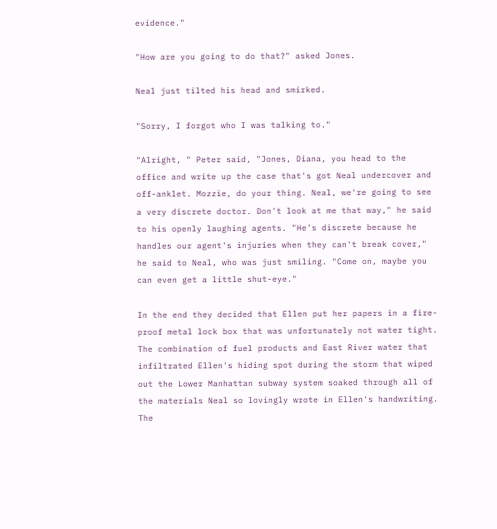evidence."

"How are you going to do that?" asked Jones.

Neal just tilted his head and smirked.

"Sorry, I forgot who I was talking to."

"Alright, " Peter said, "Jones, Diana, you head to the office and write up the case that's got Neal undercover and off-anklet. Mozzie, do your thing. Neal, we're going to see a very discrete doctor. Don't look at me that way," he said to his openly laughing agents. "He's discrete because he handles our agent's injuries when they can't break cover," he said to Neal, who was just smiling. "Come on, maybe you can even get a little shut-eye."

In the end they decided that Ellen put her papers in a fire-proof metal lock box that was unfortunately not water tight. The combination of fuel products and East River water that infiltrated Ellen's hiding spot during the storm that wiped out the Lower Manhattan subway system soaked through all of the materials Neal so lovingly wrote in Ellen's handwriting. The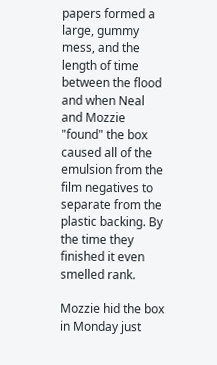papers formed a large, gummy mess, and the length of time between the flood and when Neal and Mozzie "found" the box caused all of the emulsion from the film negatives to separate from the plastic backing. By the time they finished it even smelled rank.

Mozzie hid the box in Monday just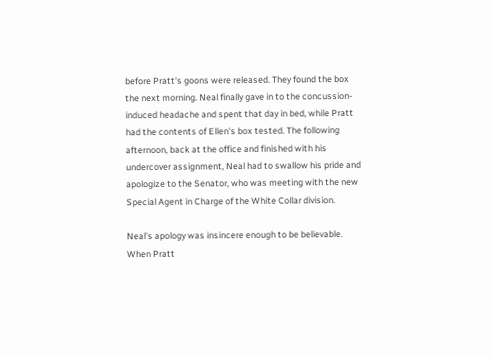before Pratt's goons were released. They found the box the next morning. Neal finally gave in to the concussion-induced headache and spent that day in bed, while Pratt had the contents of Ellen's box tested. The following afternoon, back at the office and finished with his undercover assignment, Neal had to swallow his pride and apologize to the Senator, who was meeting with the new Special Agent in Charge of the White Collar division.

Neal's apology was insincere enough to be believable. When Pratt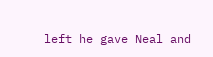left he gave Neal and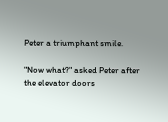Peter a triumphant smile.

"Now what?" asked Peter after the elevator doors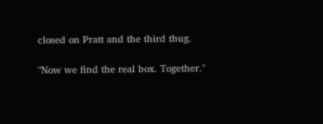closed on Pratt and the third thug.

"Now we find the real box. Together."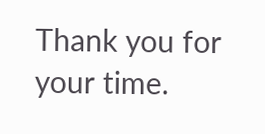Thank you for your time.